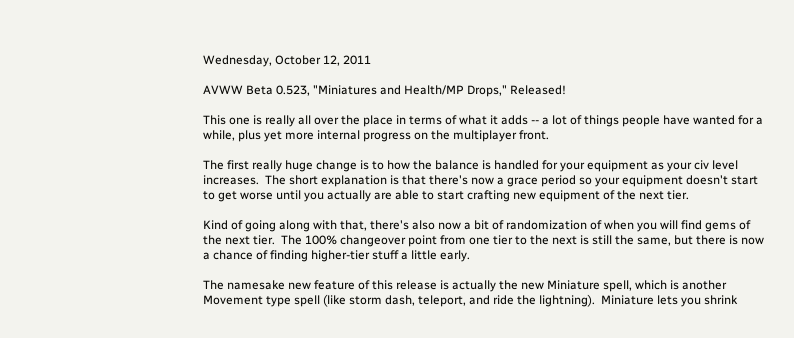Wednesday, October 12, 2011

AVWW Beta 0.523, "Miniatures and Health/MP Drops," Released!

This one is really all over the place in terms of what it adds -- a lot of things people have wanted for a while, plus yet more internal progress on the multiplayer front.

The first really huge change is to how the balance is handled for your equipment as your civ level increases.  The short explanation is that there's now a grace period so your equipment doesn't start to get worse until you actually are able to start crafting new equipment of the next tier.

Kind of going along with that, there's also now a bit of randomization of when you will find gems of the next tier.  The 100% changeover point from one tier to the next is still the same, but there is now a chance of finding higher-tier stuff a little early.

The namesake new feature of this release is actually the new Miniature spell, which is another Movement type spell (like storm dash, teleport, and ride the lightning).  Miniature lets you shrink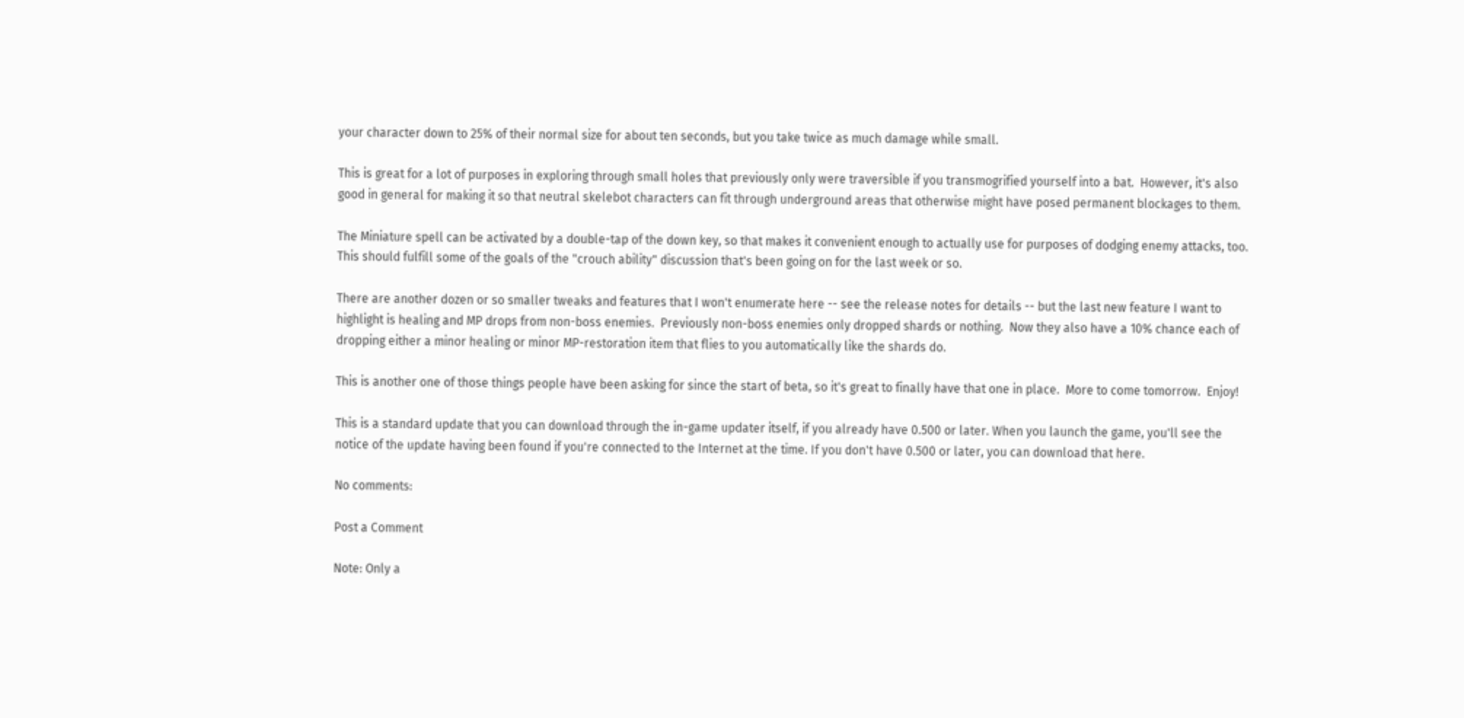your character down to 25% of their normal size for about ten seconds, but you take twice as much damage while small.

This is great for a lot of purposes in exploring through small holes that previously only were traversible if you transmogrified yourself into a bat.  However, it's also good in general for making it so that neutral skelebot characters can fit through underground areas that otherwise might have posed permanent blockages to them.

The Miniature spell can be activated by a double-tap of the down key, so that makes it convenient enough to actually use for purposes of dodging enemy attacks, too.  This should fulfill some of the goals of the "crouch ability" discussion that's been going on for the last week or so.

There are another dozen or so smaller tweaks and features that I won't enumerate here -- see the release notes for details -- but the last new feature I want to highlight is healing and MP drops from non-boss enemies.  Previously non-boss enemies only dropped shards or nothing.  Now they also have a 10% chance each of dropping either a minor healing or minor MP-restoration item that flies to you automatically like the shards do.

This is another one of those things people have been asking for since the start of beta, so it's great to finally have that one in place.  More to come tomorrow.  Enjoy!

This is a standard update that you can download through the in-game updater itself, if you already have 0.500 or later. When you launch the game, you'll see the notice of the update having been found if you're connected to the Internet at the time. If you don't have 0.500 or later, you can download that here.

No comments:

Post a Comment

Note: Only a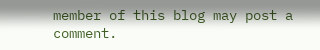member of this blog may post a comment.